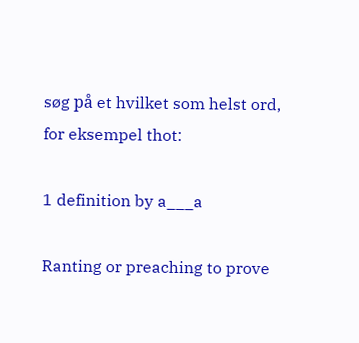søg på et hvilket som helst ord, for eksempel thot:

1 definition by a___a

Ranting or preaching to prove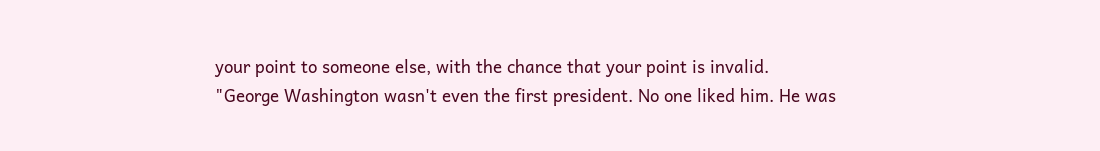your point to someone else, with the chance that your point is invalid.
"George Washington wasn't even the first president. No one liked him. He was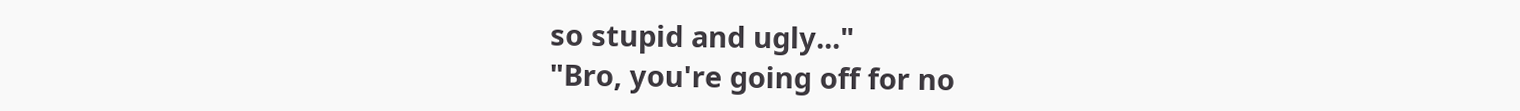so stupid and ugly..."
"Bro, you're going off for no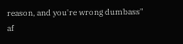reason, and you're wrong dumbass"
af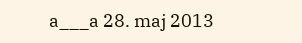a___a 28. maj 2013